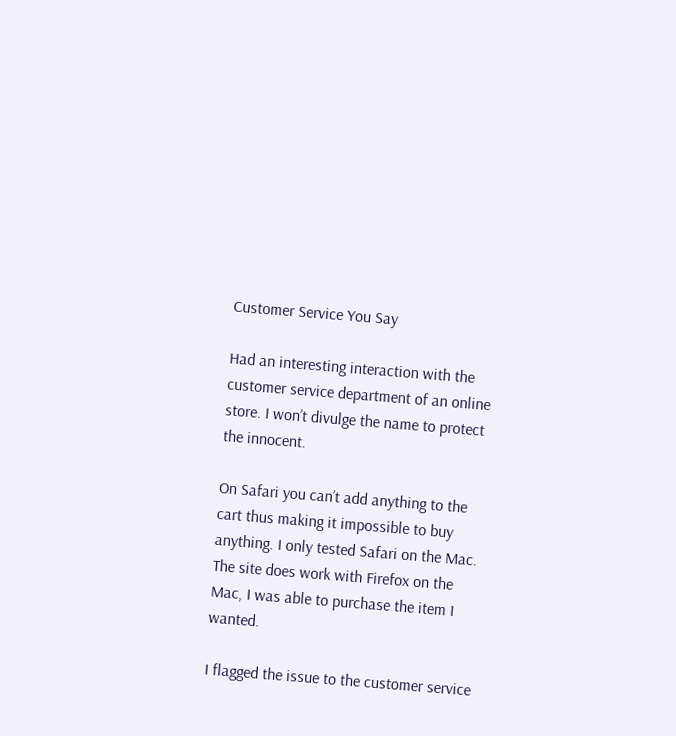Customer Service You Say

Had an interesting interaction with the customer service department of an online store. I won’t divulge the name to protect the innocent.

On Safari you can’t add anything to the cart thus making it impossible to buy anything. I only tested Safari on the Mac. The site does work with Firefox on the Mac, I was able to purchase the item I wanted.

I flagged the issue to the customer service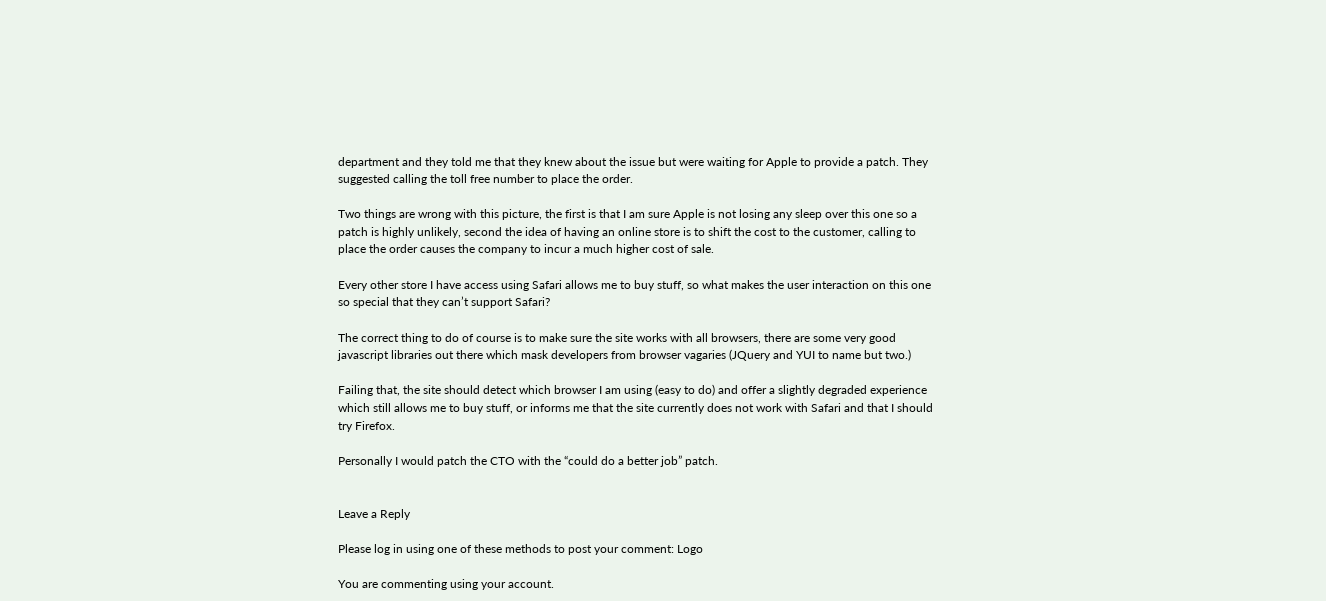department and they told me that they knew about the issue but were waiting for Apple to provide a patch. They suggested calling the toll free number to place the order.

Two things are wrong with this picture, the first is that I am sure Apple is not losing any sleep over this one so a patch is highly unlikely, second the idea of having an online store is to shift the cost to the customer, calling to place the order causes the company to incur a much higher cost of sale.

Every other store I have access using Safari allows me to buy stuff, so what makes the user interaction on this one so special that they can’t support Safari?

The correct thing to do of course is to make sure the site works with all browsers, there are some very good javascript libraries out there which mask developers from browser vagaries (JQuery and YUI to name but two.)

Failing that, the site should detect which browser I am using (easy to do) and offer a slightly degraded experience which still allows me to buy stuff, or informs me that the site currently does not work with Safari and that I should try Firefox.

Personally I would patch the CTO with the “could do a better job” patch.


Leave a Reply

Please log in using one of these methods to post your comment: Logo

You are commenting using your account.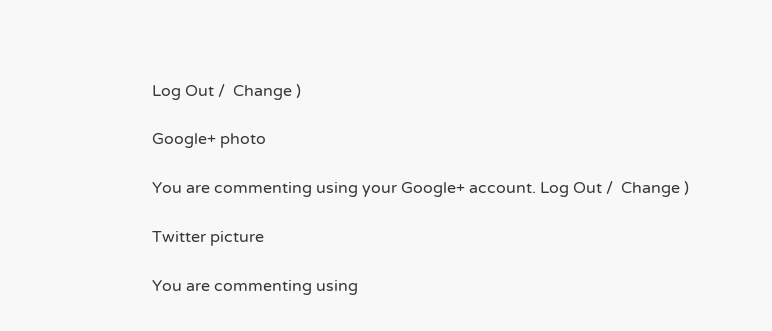Log Out /  Change )

Google+ photo

You are commenting using your Google+ account. Log Out /  Change )

Twitter picture

You are commenting using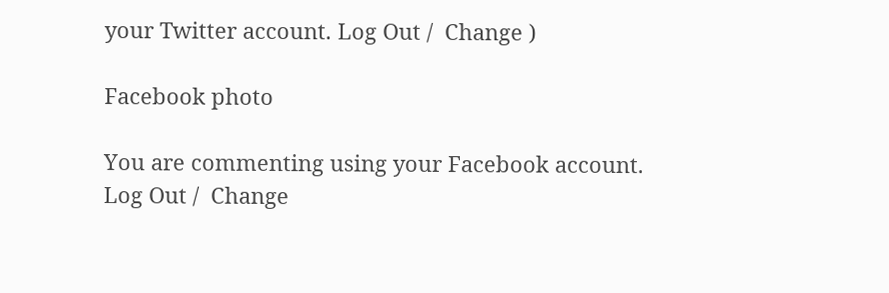your Twitter account. Log Out /  Change )

Facebook photo

You are commenting using your Facebook account. Log Out /  Change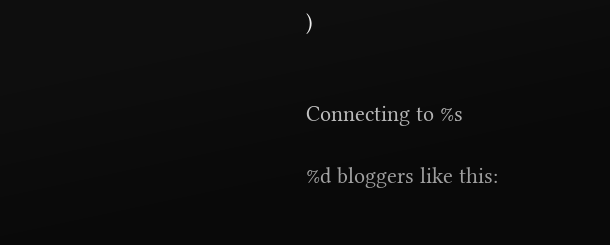)


Connecting to %s

%d bloggers like this: